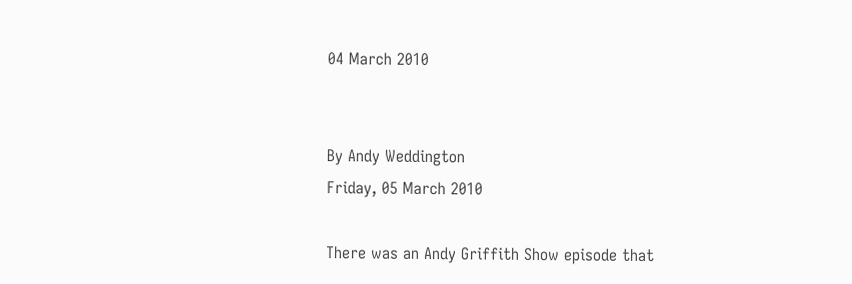04 March 2010


By Andy Weddington
Friday, 05 March 2010

There was an Andy Griffith Show episode that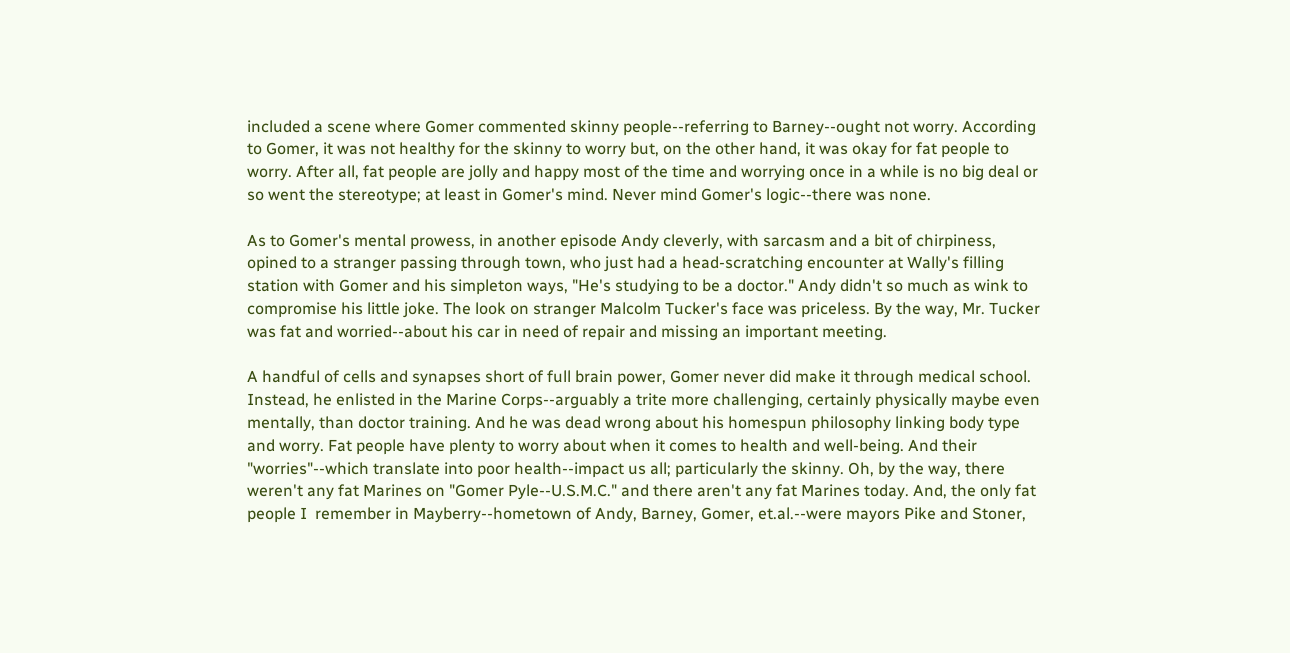included a scene where Gomer commented skinny people--referring to Barney--ought not worry. According to Gomer, it was not healthy for the skinny to worry but, on the other hand, it was okay for fat people to worry. After all, fat people are jolly and happy most of the time and worrying once in a while is no big deal or so went the stereotype; at least in Gomer's mind. Never mind Gomer's logic--there was none.

As to Gomer's mental prowess, in another episode Andy cleverly, with sarcasm and a bit of chirpiness, opined to a stranger passing through town, who just had a head-scratching encounter at Wally's filling station with Gomer and his simpleton ways, "He's studying to be a doctor." Andy didn't so much as wink to compromise his little joke. The look on stranger Malcolm Tucker's face was priceless. By the way, Mr. Tucker was fat and worried--about his car in need of repair and missing an important meeting.

A handful of cells and synapses short of full brain power, Gomer never did make it through medical school. Instead, he enlisted in the Marine Corps--arguably a trite more challenging, certainly physically maybe even mentally, than doctor training. And he was dead wrong about his homespun philosophy linking body type and worry. Fat people have plenty to worry about when it comes to health and well-being. And their "worries"--which translate into poor health--impact us all; particularly the skinny. Oh, by the way, there weren't any fat Marines on "Gomer Pyle--U.S.M.C." and there aren't any fat Marines today. And, the only fat people I  remember in Mayberry--hometown of Andy, Barney, Gomer, et.al.--were mayors Pike and Stoner,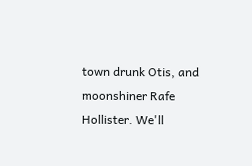town drunk Otis, and moonshiner Rafe Hollister. We'll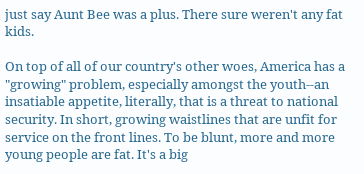just say Aunt Bee was a plus. There sure weren't any fat kids.

On top of all of our country's other woes, America has a "growing" problem, especially amongst the youth--an insatiable appetite, literally, that is a threat to national security. In short, growing waistlines that are unfit for service on the front lines. To be blunt, more and more young people are fat. It's a big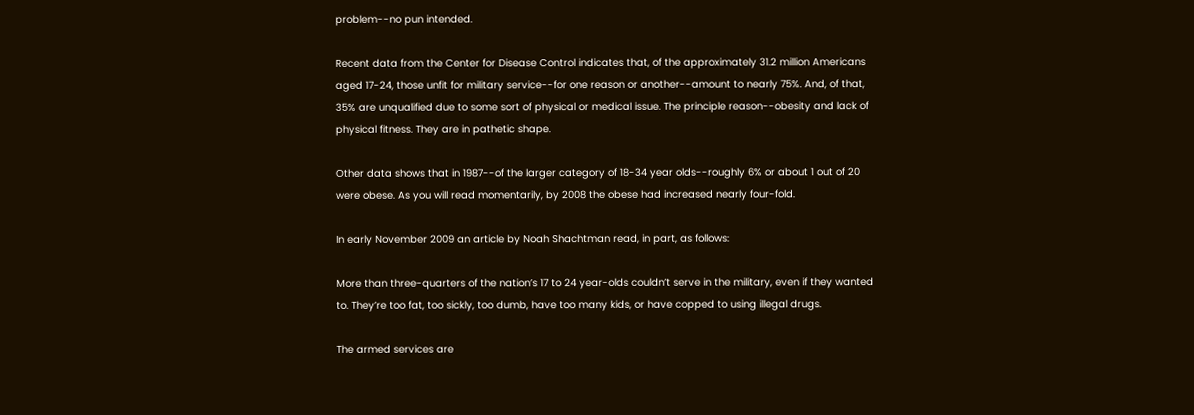problem--no pun intended.

Recent data from the Center for Disease Control indicates that, of the approximately 31.2 million Americans aged 17-24, those unfit for military service--for one reason or another--amount to nearly 75%. And, of that, 35% are unqualified due to some sort of physical or medical issue. The principle reason--obesity and lack of physical fitness. They are in pathetic shape.

Other data shows that in 1987--of the larger category of 18-34 year olds--roughly 6% or about 1 out of 20 were obese. As you will read momentarily, by 2008 the obese had increased nearly four-fold.

In early November 2009 an article by Noah Shachtman read, in part, as follows:

More than three-quarters of the nation’s 17 to 24 year-olds couldn’t serve in the military, even if they wanted to. They’re too fat, too sickly, too dumb, have too many kids, or have copped to using illegal drugs.

The armed services are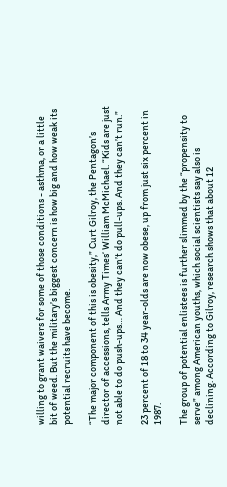willing to grant waivers for some of those conditions - asthma, or a little bit of weed. But the military’s biggest concern is how big and how weak its potential recruits have become.

“The major component of this is obesity,” Curt Gilroy, the Pentagon’s director of accessions, tells Army Times‘ William McMichael. “Kids are just not able to do push-ups… And they can’t do pull-ups. And they can’t run.”

23 percent of 18 to 34 year-olds are now obese, up from just six percent in 1987.

The group of potential enlistees is further slimmed by the “propensity to serve” among American youths, which social scientists say also is declining. According to Gilroy, research shows that about 12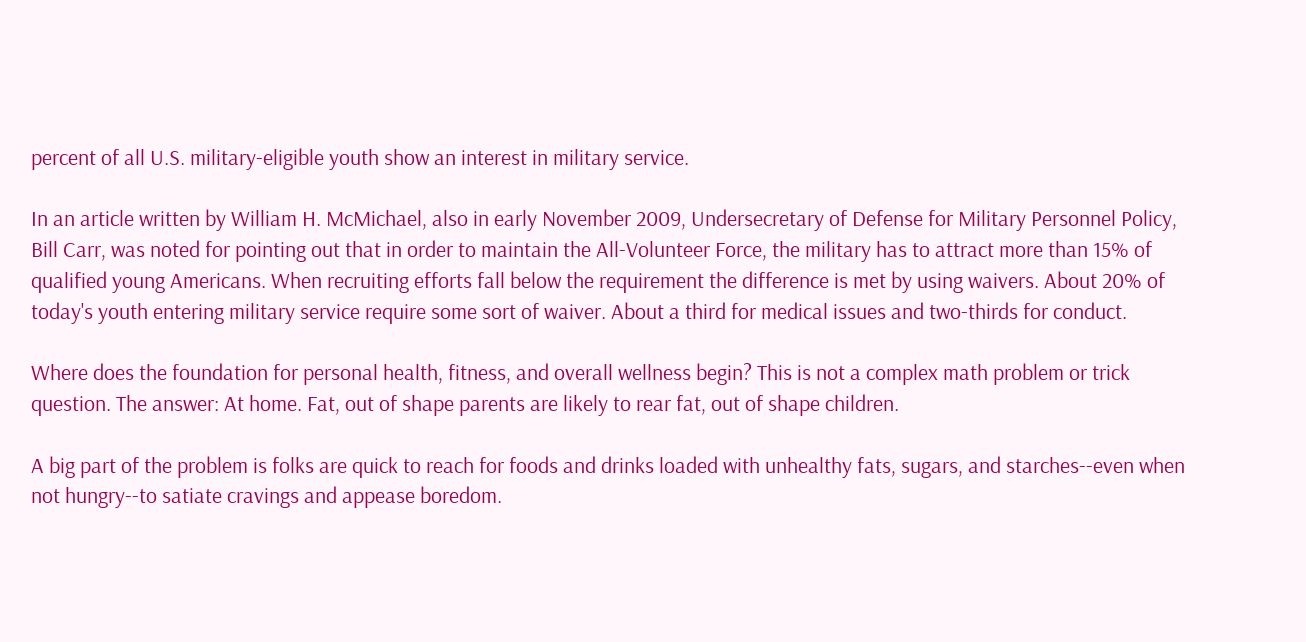percent of all U.S. military-eligible youth show an interest in military service.

In an article written by William H. McMichael, also in early November 2009, Undersecretary of Defense for Military Personnel Policy, Bill Carr, was noted for pointing out that in order to maintain the All-Volunteer Force, the military has to attract more than 15% of qualified young Americans. When recruiting efforts fall below the requirement the difference is met by using waivers. About 20% of today's youth entering military service require some sort of waiver. About a third for medical issues and two-thirds for conduct.

Where does the foundation for personal health, fitness, and overall wellness begin? This is not a complex math problem or trick question. The answer: At home. Fat, out of shape parents are likely to rear fat, out of shape children.

A big part of the problem is folks are quick to reach for foods and drinks loaded with unhealthy fats, sugars, and starches--even when not hungry--to satiate cravings and appease boredom.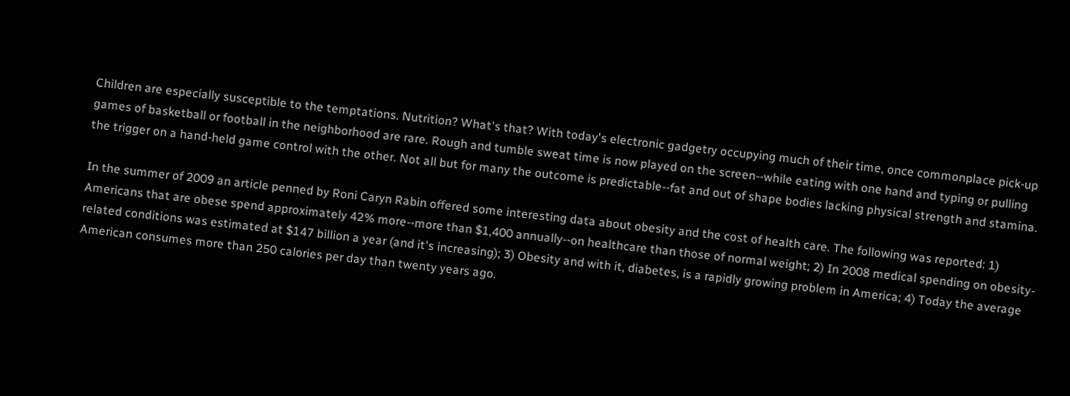Children are especially susceptible to the temptations. Nutrition? What's that? With today's electronic gadgetry occupying much of their time, once commonplace pick-up games of basketball or football in the neighborhood are rare. Rough and tumble sweat time is now played on the screen--while eating with one hand and typing or pulling the trigger on a hand-held game control with the other. Not all but for many the outcome is predictable--fat and out of shape bodies lacking physical strength and stamina.

In the summer of 2009 an article penned by Roni Caryn Rabin offered some interesting data about obesity and the cost of health care. The following was reported: 1) Americans that are obese spend approximately 42% more--more than $1,400 annually--on healthcare than those of normal weight; 2) In 2008 medical spending on obesity-related conditions was estimated at $147 billion a year (and it's increasing); 3) Obesity and with it, diabetes, is a rapidly growing problem in America; 4) Today the average American consumes more than 250 calories per day than twenty years ago.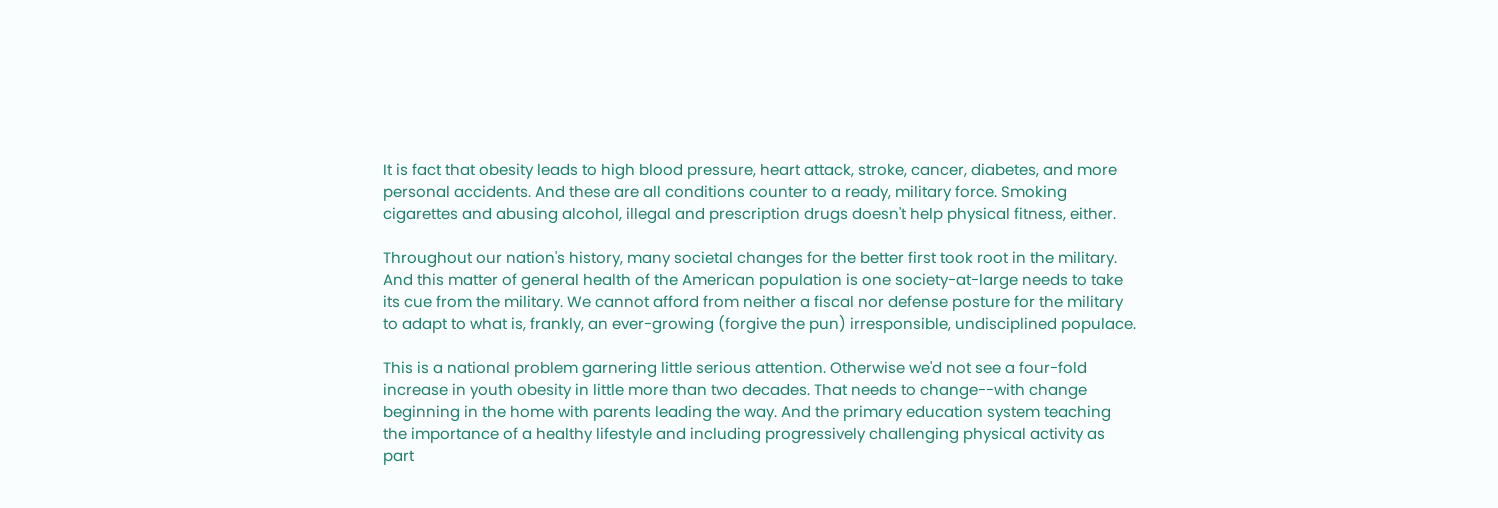It is fact that obesity leads to high blood pressure, heart attack, stroke, cancer, diabetes, and more personal accidents. And these are all conditions counter to a ready, military force. Smoking cigarettes and abusing alcohol, illegal and prescription drugs doesn't help physical fitness, either.

Throughout our nation's history, many societal changes for the better first took root in the military. And this matter of general health of the American population is one society-at-large needs to take its cue from the military. We cannot afford from neither a fiscal nor defense posture for the military to adapt to what is, frankly, an ever-growing (forgive the pun) irresponsible, undisciplined populace.

This is a national problem garnering little serious attention. Otherwise we'd not see a four-fold increase in youth obesity in little more than two decades. That needs to change--with change beginning in the home with parents leading the way. And the primary education system teaching the importance of a healthy lifestyle and including progressively challenging physical activity as part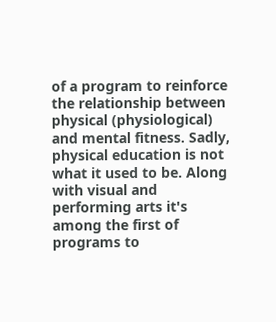of a program to reinforce the relationship between physical (physiological) and mental fitness. Sadly, physical education is not what it used to be. Along with visual and performing arts it's among the first of programs to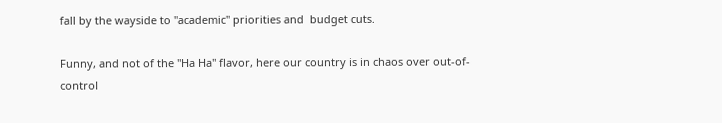fall by the wayside to "academic" priorities and  budget cuts.

Funny, and not of the "Ha Ha" flavor, here our country is in chaos over out-of-control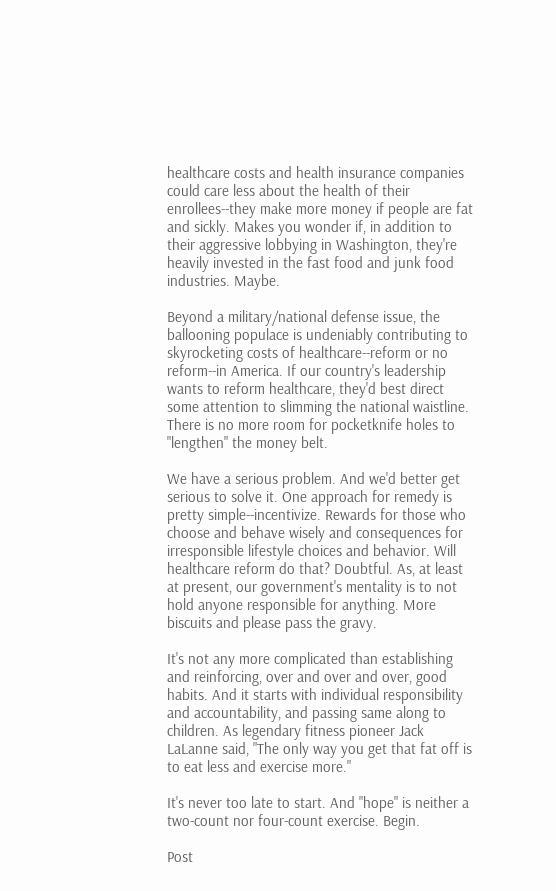healthcare costs and health insurance companies could care less about the health of their enrollees--they make more money if people are fat and sickly. Makes you wonder if, in addition to their aggressive lobbying in Washington, they're heavily invested in the fast food and junk food industries. Maybe.

Beyond a military/national defense issue, the ballooning populace is undeniably contributing to skyrocketing costs of healthcare--reform or no reform--in America. If our country's leadership wants to reform healthcare, they'd best direct some attention to slimming the national waistline. There is no more room for pocketknife holes to "lengthen" the money belt.

We have a serious problem. And we'd better get serious to solve it. One approach for remedy is pretty simple--incentivize. Rewards for those who choose and behave wisely and consequences for irresponsible lifestyle choices and behavior. Will healthcare reform do that? Doubtful. As, at least at present, our government's mentality is to not hold anyone responsible for anything. More biscuits and please pass the gravy.

It's not any more complicated than establishing and reinforcing, over and over and over, good habits. And it starts with individual responsibility and accountability, and passing same along to children. As legendary fitness pioneer Jack LaLanne said, "The only way you get that fat off is to eat less and exercise more."

It's never too late to start. And "hope" is neither a two-count nor four-count exercise. Begin.

Post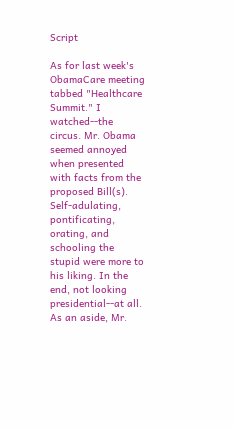Script

As for last week's ObamaCare meeting tabbed "Healthcare Summit." I watched--the circus. Mr. Obama seemed annoyed when presented with facts from the proposed Bill(s). Self-adulating, pontificating, orating, and schooling the stupid were more to his liking. In the end, not looking presidential--at all. As an aside, Mr.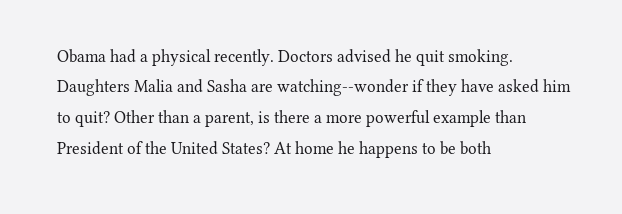Obama had a physical recently. Doctors advised he quit smoking. Daughters Malia and Sasha are watching--wonder if they have asked him to quit? Other than a parent, is there a more powerful example than President of the United States? At home he happens to be both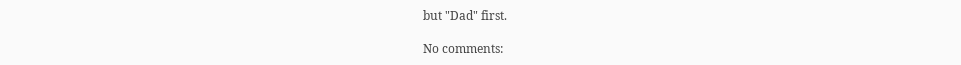but "Dad" first.

No comments: